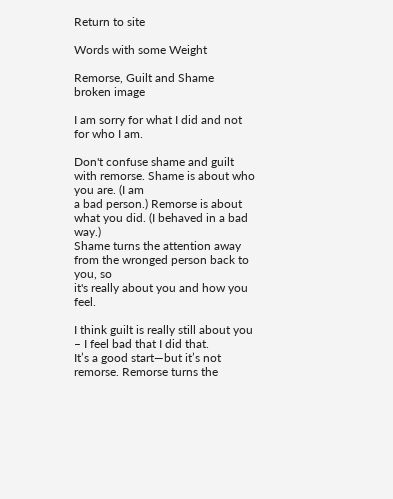Return to site

Words with some Weight

Remorse, Guilt and Shame
broken image

I am sorry for what I did and not for who I am.

Don't confuse shame and guilt with remorse. Shame is about who you are. (I am
a bad person.) Remorse is about what you did. (I behaved in a bad way.)
Shame turns the attention away from the wronged person back to you, so
it's really about you and how you feel.

I think guilt is really still about you – I feel bad that I did that.
It’s a good start—but it’s not remorse. Remorse turns the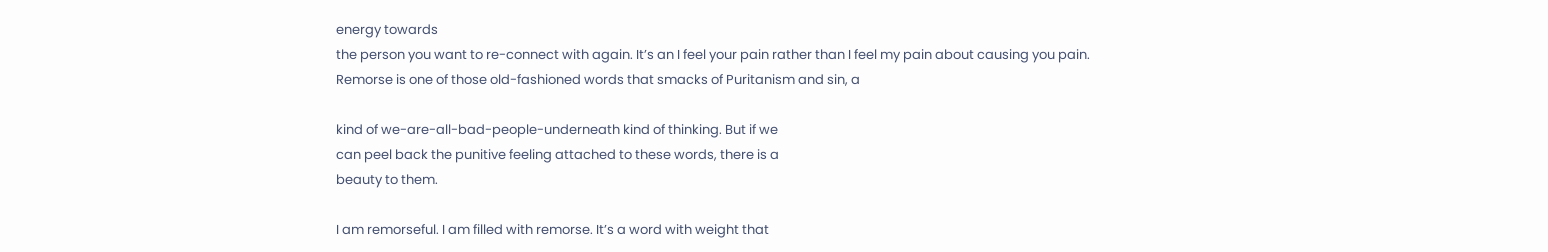energy towards
the person you want to re-connect with again. It’s an I feel your pain rather than I feel my pain about causing you pain.
Remorse is one of those old-fashioned words that smacks of Puritanism and sin, a

kind of we-are-all-bad-people-underneath kind of thinking. But if we
can peel back the punitive feeling attached to these words, there is a
beauty to them.

I am remorseful. I am filled with remorse. It’s a word with weight that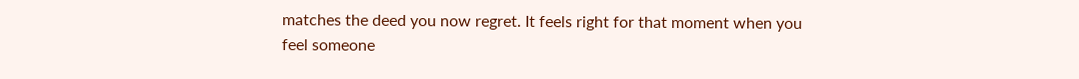matches the deed you now regret. It feels right for that moment when you
feel someone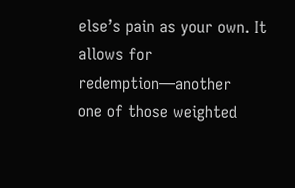else’s pain as your own. It allows for redemption—another
one of those weighted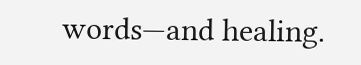words—and healing.